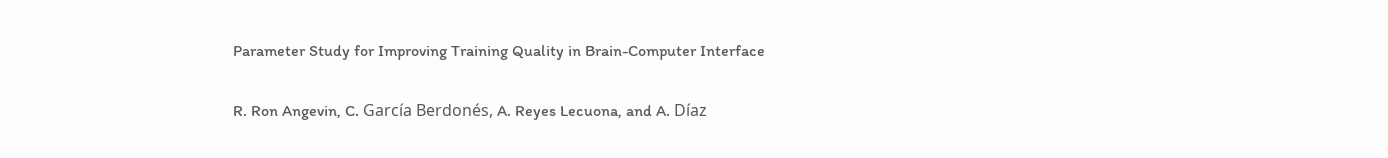Parameter Study for Improving Training Quality in Brain-Computer Interface

R. Ron Angevin, C. García Berdonés, A. Reyes Lecuona, and A. Díaz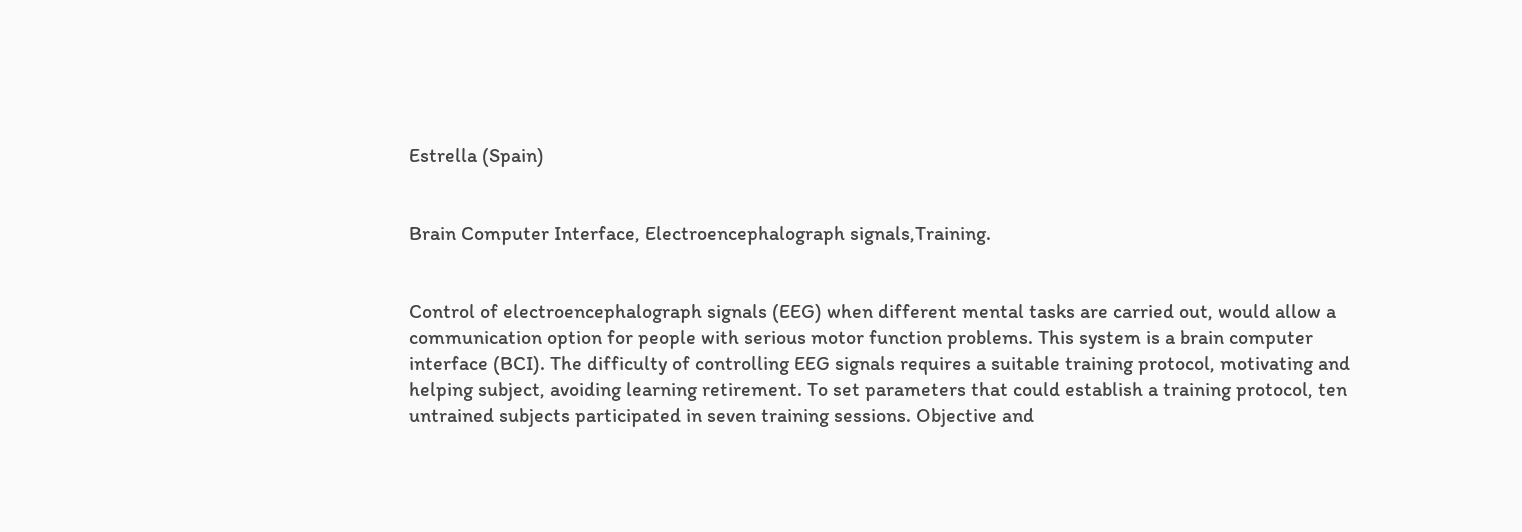Estrella (Spain)


Brain Computer Interface, Electroencephalograph signals,Training.


Control of electroencephalograph signals (EEG) when different mental tasks are carried out, would allow a communication option for people with serious motor function problems. This system is a brain computer interface (BCI). The difficulty of controlling EEG signals requires a suitable training protocol, motivating and helping subject, avoiding learning retirement. To set parameters that could establish a training protocol, ten untrained subjects participated in seven training sessions. Objective and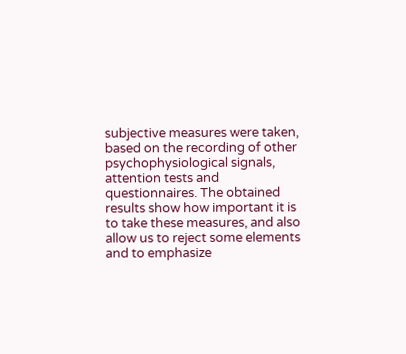subjective measures were taken, based on the recording of other psychophysiological signals, attention tests and questionnaires. The obtained results show how important it is to take these measures, and also allow us to reject some elements and to emphasize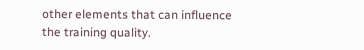other elements that can influence the training quality.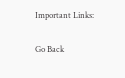Important Links:

Go Back